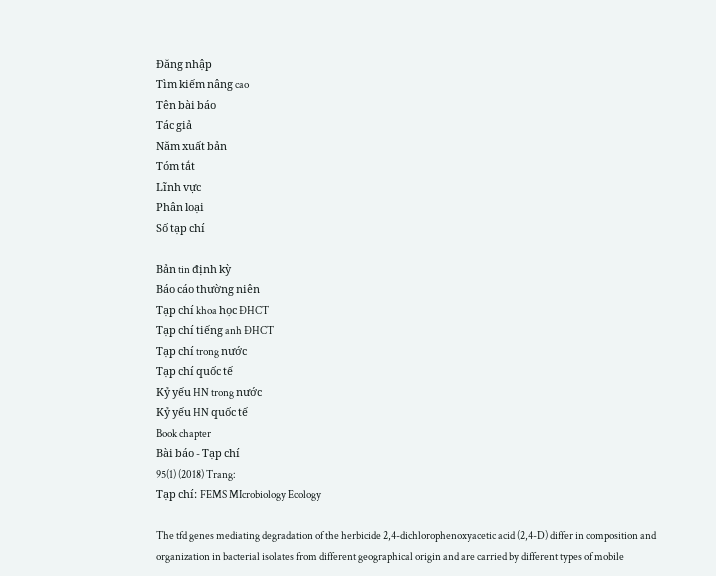Đăng nhập
Tìm kiếm nâng cao
Tên bài báo
Tác giả
Năm xuất bản
Tóm tắt
Lĩnh vực
Phân loại
Số tạp chí

Bản tin định kỳ
Báo cáo thường niên
Tạp chí khoa học ĐHCT
Tạp chí tiếng anh ĐHCT
Tạp chí trong nước
Tạp chí quốc tế
Kỷ yếu HN trong nước
Kỷ yếu HN quốc tế
Book chapter
Bài báo - Tạp chí
95(1) (2018) Trang:
Tạp chí: FEMS MIcrobiology Ecology

The tfd genes mediating degradation of the herbicide 2,4-dichlorophenoxyacetic acid (2,4-D) differ in composition and organization in bacterial isolates from different geographical origin and are carried by different types of mobile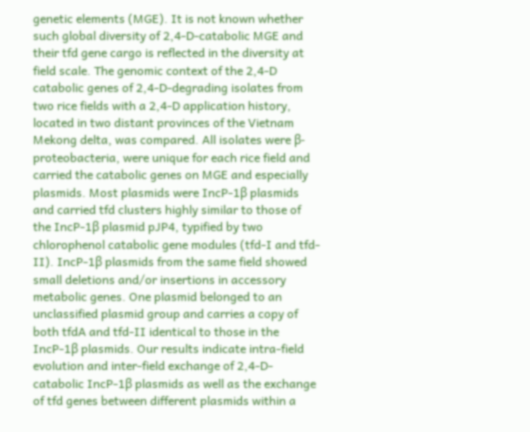genetic elements (MGE). It is not known whether such global diversity of 2,4-D-catabolic MGE and their tfd gene cargo is reflected in the diversity at field scale. The genomic context of the 2,4-D catabolic genes of 2,4-D-degrading isolates from two rice fields with a 2,4-D application history, located in two distant provinces of the Vietnam Mekong delta, was compared. All isolates were β-proteobacteria, were unique for each rice field and carried the catabolic genes on MGE and especially plasmids. Most plasmids were IncP-1β plasmids and carried tfd clusters highly similar to those of the IncP-1β plasmid pJP4, typified by two chlorophenol catabolic gene modules (tfd-I and tfd-II). IncP-1β plasmids from the same field showed small deletions and/or insertions in accessory metabolic genes. One plasmid belonged to an unclassified plasmid group and carries a copy of both tfdA and tfd-II identical to those in the IncP-1β plasmids. Our results indicate intra-field evolution and inter-field exchange of 2,4-D-catabolic IncP-1β plasmids as well as the exchange of tfd genes between different plasmids within a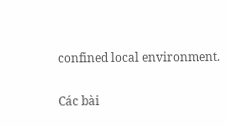confined local environment.

Các bài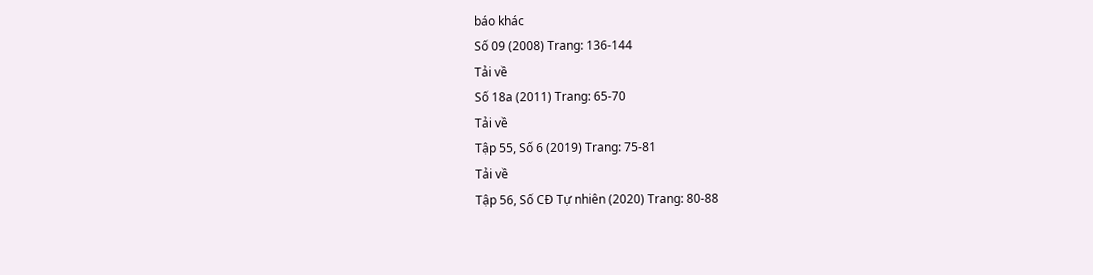báo khác
Số 09 (2008) Trang: 136-144
Tải về
Số 18a (2011) Trang: 65-70
Tải về
Tập 55, Số 6 (2019) Trang: 75-81
Tải về
Tập 56, Số CĐ Tự nhiên (2020) Trang: 80-88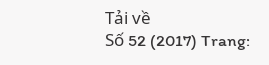Tải về
Số 52 (2017) Trang: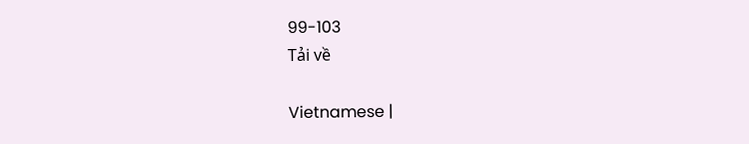99-103
Tải về

Vietnamese |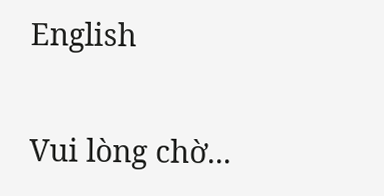English

Vui lòng chờ...